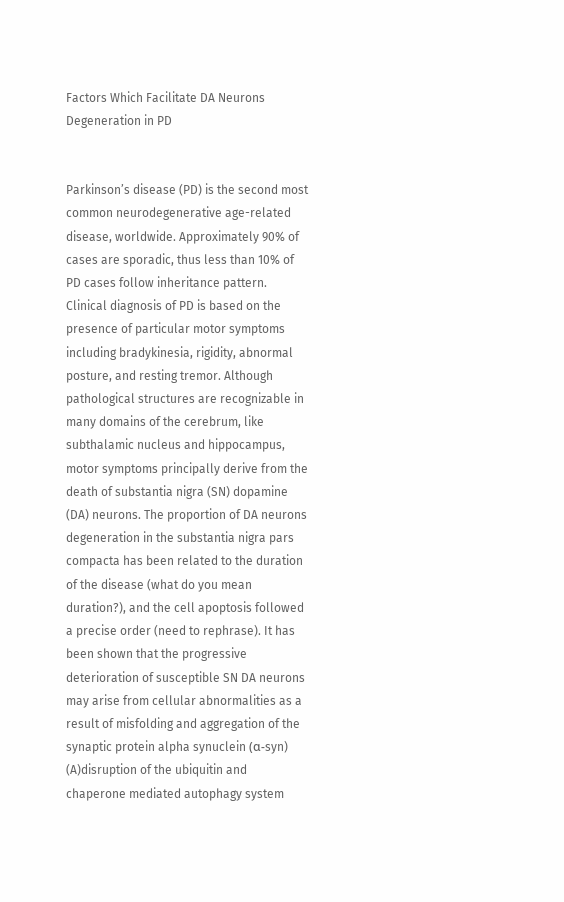Factors Which Facilitate DA Neurons Degeneration in PD


Parkinson’s disease (PD) is the second most common neurodegenerative age-related disease, worldwide. Approximately 90% of cases are sporadic, thus less than 10% of PD cases follow inheritance pattern. Clinical diagnosis of PD is based on the presence of particular motor symptoms including bradykinesia, rigidity, abnormal posture, and resting tremor. Although pathological structures are recognizable in many domains of the cerebrum, like subthalamic nucleus and hippocampus, motor symptoms principally derive from the death of substantia nigra (SN) dopamine (DA) neurons. The proportion of DA neurons degeneration in the substantia nigra pars compacta has been related to the duration of the disease (what do you mean duration?), and the cell apoptosis followed a precise order (need to rephrase). It has been shown that the progressive deterioration of susceptible SN DA neurons may arise from cellular abnormalities as a result of misfolding and aggregation of the synaptic protein alpha synuclein (α-syn) (A)disruption of the ubiquitin and chaperone mediated autophagy system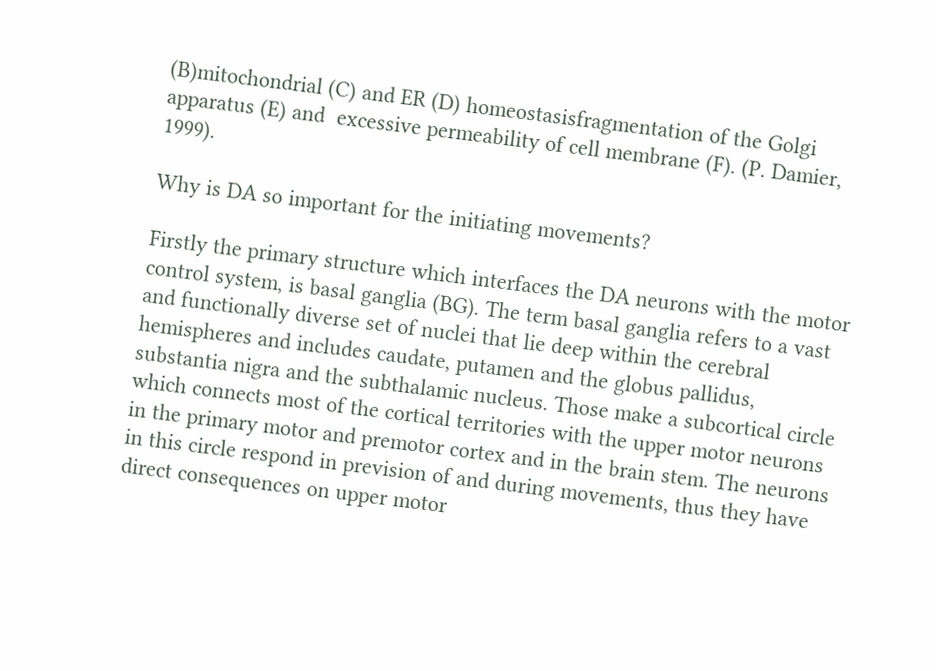(B)mitochondrial (C) and ER (D) homeostasisfragmentation of the Golgi apparatus (E) and  excessive permeability of cell membrane (F). (P. Damier, 1999).

Why is DA so important for the initiating movements?

Firstly the primary structure which interfaces the DA neurons with the motor control system, is basal ganglia (BG). The term basal ganglia refers to a vast and functionally diverse set of nuclei that lie deep within the cerebral hemispheres and includes caudate, putamen and the globus pallidus, substantia nigra and the subthalamic nucleus. Those make a subcortical circle which connects most of the cortical territories with the upper motor neurons in the primary motor and premotor cortex and in the brain stem. The neurons in this circle respond in prevision of and during movements, thus they have direct consequences on upper motor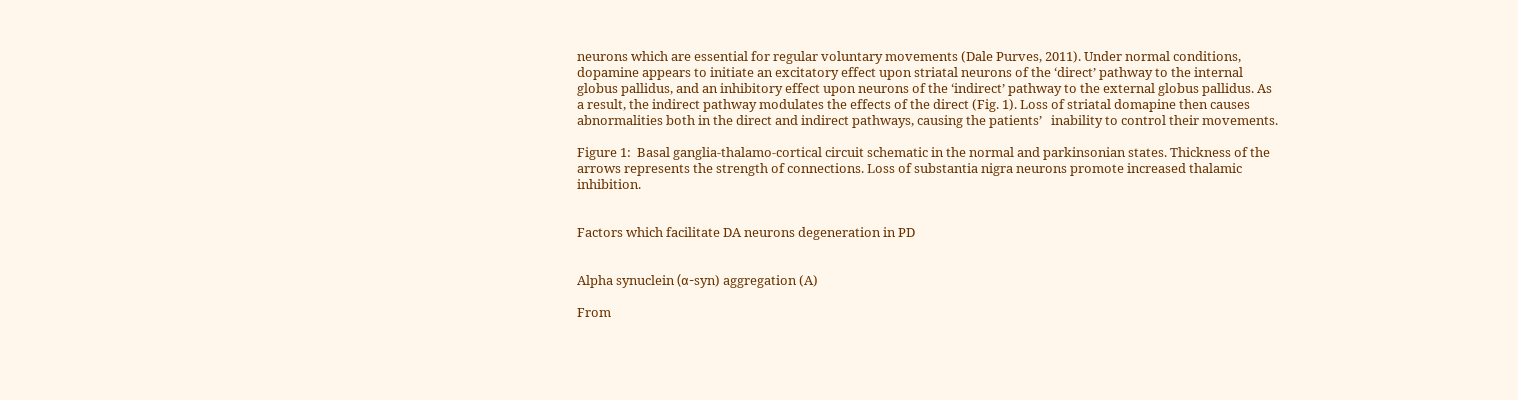neurons which are essential for regular voluntary movements (Dale Purves, 2011). Under normal conditions, dopamine appears to initiate an excitatory effect upon striatal neurons of the ‘direct’ pathway to the internal globus pallidus, and an inhibitory effect upon neurons of the ‘indirect’ pathway to the external globus pallidus. As a result, the indirect pathway modulates the effects of the direct (Fig. 1). Loss of striatal domapine then causes abnormalities both in the direct and indirect pathways, causing the patients’   inability to control their movements.

Figure 1:  Basal ganglia-thalamo-cortical circuit schematic in the normal and parkinsonian states. Thickness of the arrows represents the strength of connections. Loss of substantia nigra neurons promote increased thalamic inhibition.


Factors which facilitate DA neurons degeneration in PD


Alpha synuclein (α-syn) aggregation (A)

From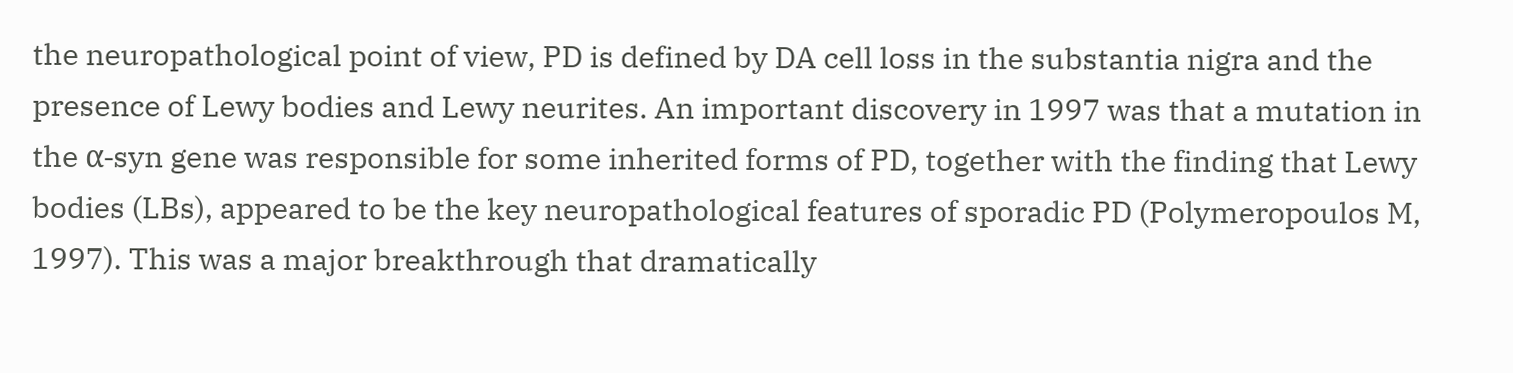the neuropathological point of view, PD is defined by DA cell loss in the substantia nigra and the presence of Lewy bodies and Lewy neurites. An important discovery in 1997 was that a mutation in the α-syn gene was responsible for some inherited forms of PD, together with the finding that Lewy bodies (LBs), appeared to be the key neuropathological features of sporadic PD (Polymeropoulos M, 1997). This was a major breakthrough that dramatically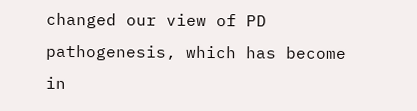changed our view of PD pathogenesis, which has become in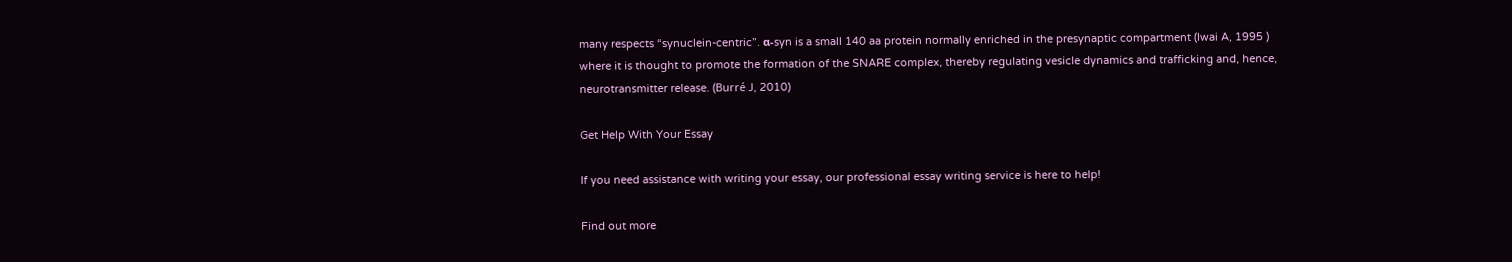many respects “synuclein-centric”. α-syn is a small 140 aa protein normally enriched in the presynaptic compartment (Iwai A, 1995 ) where it is thought to promote the formation of the SNARE complex, thereby regulating vesicle dynamics and trafficking and, hence, neurotransmitter release. (Burré J, 2010)

Get Help With Your Essay

If you need assistance with writing your essay, our professional essay writing service is here to help!

Find out more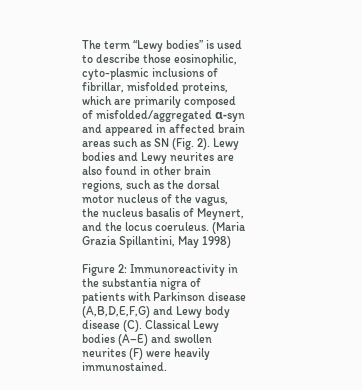The term “Lewy bodies” is used to describe those eosinophilic, cyto-plasmic inclusions of fibrillar, misfolded proteins, which are primarily composed of misfolded/aggregated α-syn and appeared in affected brain areas such as SN (Fig. 2). Lewy bodies and Lewy neurites are also found in other brain regions, such as the dorsal motor nucleus of the vagus, the nucleus basalis of Meynert, and the locus coeruleus. (Maria Grazia Spillantini, May 1998)

Figure 2: Immunoreactivity in the substantia nigra of patients with Parkinson disease (A,B,D,E,F,G) and Lewy body disease (C). Classical Lewy bodies (A–E) and swollen neurites (F) were heavily immunostained.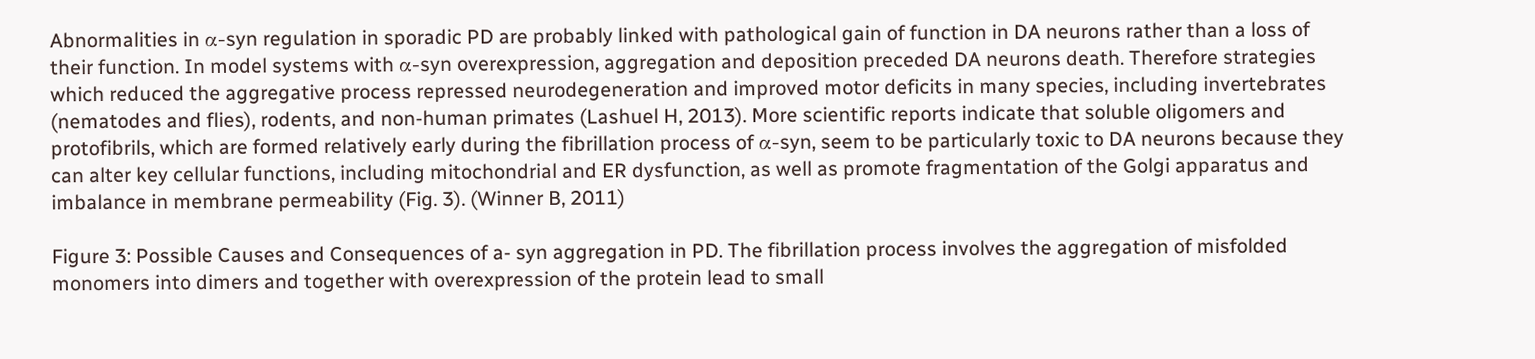Abnormalities in α-syn regulation in sporadic PD are probably linked with pathological gain of function in DA neurons rather than a loss of their function. In model systems with α-syn overexpression, aggregation and deposition preceded DA neurons death. Therefore strategies which reduced the aggregative process repressed neurodegeneration and improved motor deficits in many species, including invertebrates (nematodes and flies), rodents, and non-human primates (Lashuel H, 2013). More scientific reports indicate that soluble oligomers and protofibrils, which are formed relatively early during the fibrillation process of α-syn, seem to be particularly toxic to DA neurons because they can alter key cellular functions, including mitochondrial and ER dysfunction, as well as promote fragmentation of the Golgi apparatus and imbalance in membrane permeability (Fig. 3). (Winner B, 2011)

Figure 3: Possible Causes and Consequences of a- syn aggregation in PD. The fibrillation process involves the aggregation of misfolded monomers into dimers and together with overexpression of the protein lead to small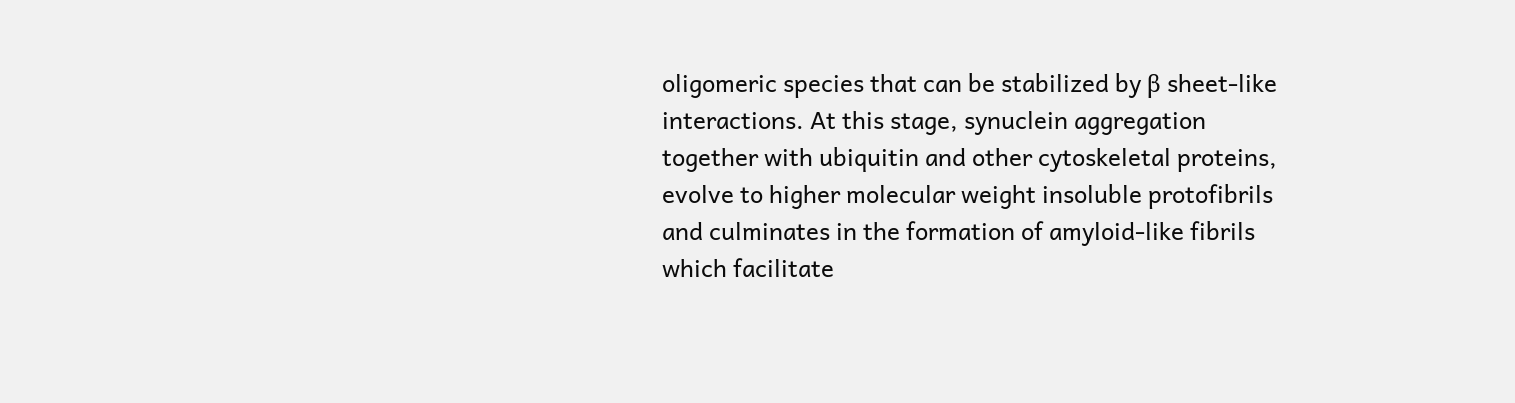oligomeric species that can be stabilized by β sheet-like interactions. At this stage, synuclein aggregation together with ubiquitin and other cytoskeletal proteins, evolve to higher molecular weight insoluble protofibrils and culminates in the formation of amyloid-like fibrils which facilitate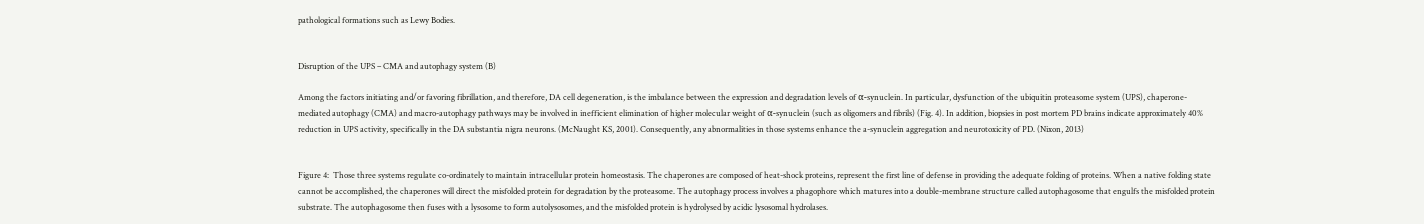pathological formations such as Lewy Bodies.


Disruption of the UPS – CMA and autophagy system (B)

Among the factors initiating and/or favoring fibrillation, and therefore, DA cell degeneration, is the imbalance between the expression and degradation levels of α-synuclein. In particular, dysfunction of the ubiquitin proteasome system (UPS), chaperone-mediated autophagy (CMA) and macro-autophagy pathways may be involved in inefficient elimination of higher molecular weight of α-synuclein (such as oligomers and fibrils) (Fig. 4). In addition, biopsies in post mortem PD brains indicate approximately 40% reduction in UPS activity, specifically in the DA substantia nigra neurons. (McNaught KS, 2001). Consequently, any abnormalities in those systems enhance the a-synuclein aggregation and neurotoxicity of PD. (Nixon, 2013)


Figure 4:  Those three systems regulate co-ordinately to maintain intracellular protein homeostasis. The chaperones are composed of heat-shock proteins, represent the first line of defense in providing the adequate folding of proteins. When a native folding state cannot be accomplished, the chaperones will direct the misfolded protein for degradation by the proteasome. The autophagy process involves a phagophore which matures into a double-membrane structure called autophagosome that engulfs the misfolded protein substrate. The autophagosome then fuses with a lysosome to form autolysosomes, and the misfolded protein is hydrolysed by acidic lysosomal hydrolases.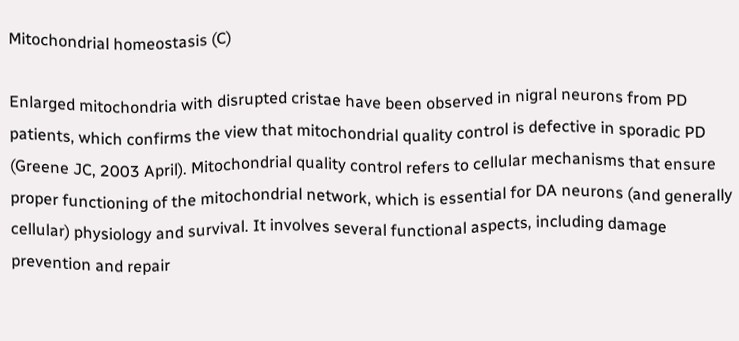Mitochondrial homeostasis (C)

Enlarged mitochondria with disrupted cristae have been observed in nigral neurons from PD patients, which confirms the view that mitochondrial quality control is defective in sporadic PD (Greene JC, 2003 April). Mitochondrial quality control refers to cellular mechanisms that ensure proper functioning of the mitochondrial network, which is essential for DA neurons (and generally cellular) physiology and survival. It involves several functional aspects, including damage prevention and repair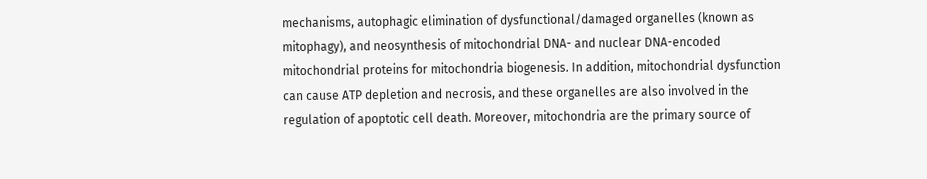mechanisms, autophagic elimination of dysfunctional/damaged organelles (known as mitophagy), and neosynthesis of mitochondrial DNA- and nuclear DNA-encoded mitochondrial proteins for mitochondria biogenesis. In addition, mitochondrial dysfunction can cause ATP depletion and necrosis, and these organelles are also involved in the regulation of apoptotic cell death. Moreover, mitochondria are the primary source of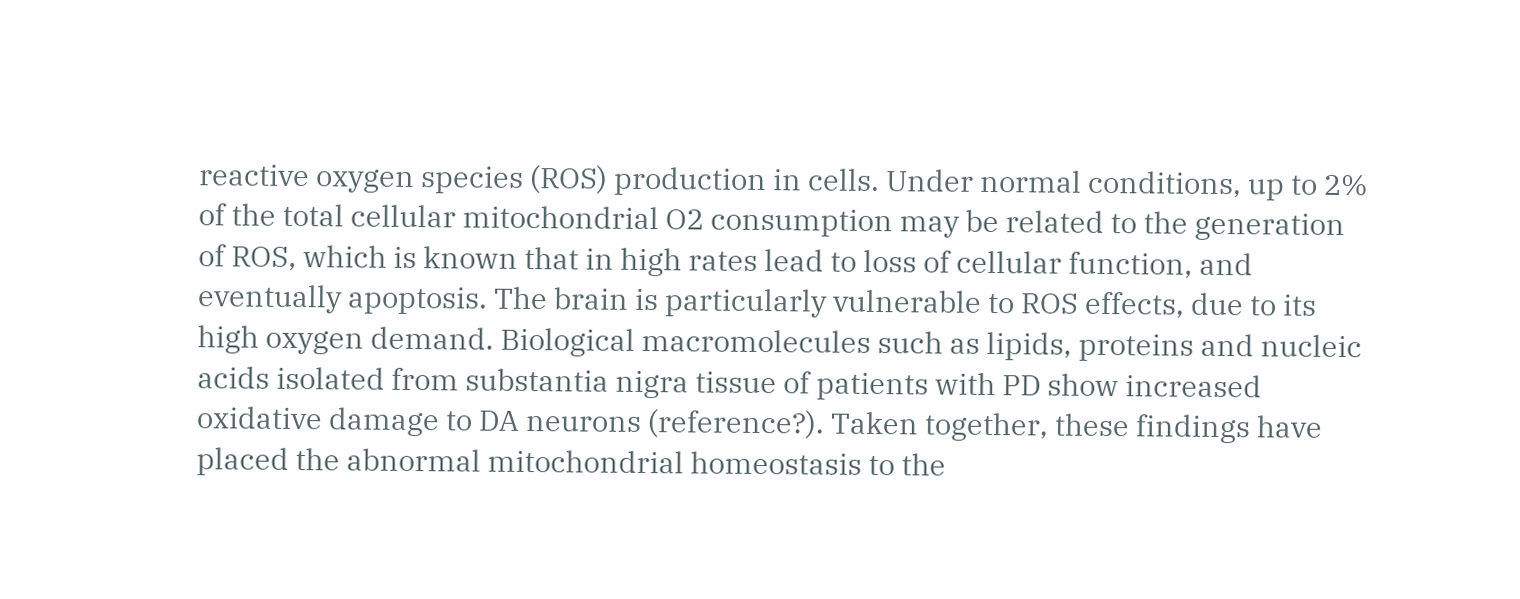reactive oxygen species (ROS) production in cells. Under normal conditions, up to 2% of the total cellular mitochondrial O2 consumption may be related to the generation of ROS, which is known that in high rates lead to loss of cellular function, and eventually apoptosis. The brain is particularly vulnerable to ROS effects, due to its high oxygen demand. Biological macromolecules such as lipids, proteins and nucleic acids isolated from substantia nigra tissue of patients with PD show increased oxidative damage to DA neurons (reference?). Taken together, these findings have placed the abnormal mitochondrial homeostasis to the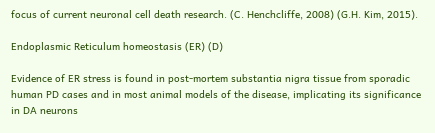focus of current neuronal cell death research. (C. Henchcliffe, 2008) (G.H. Kim, 2015).

Endoplasmic Reticulum homeostasis (ER) (D)

Evidence of ER stress is found in post-mortem substantia nigra tissue from sporadic human PD cases and in most animal models of the disease, implicating its significance in DA neurons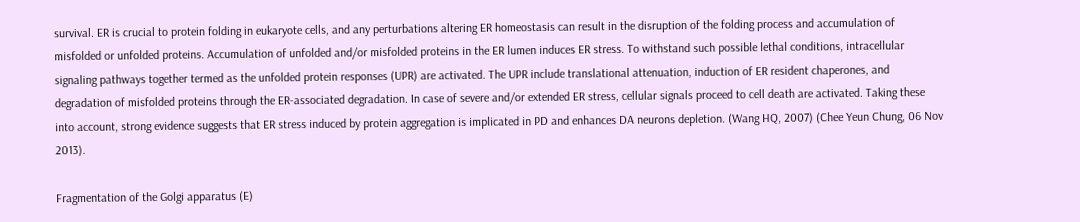survival. ER is crucial to protein folding in eukaryote cells, and any perturbations altering ER homeostasis can result in the disruption of the folding process and accumulation of misfolded or unfolded proteins. Accumulation of unfolded and/or misfolded proteins in the ER lumen induces ER stress. To withstand such possible lethal conditions, intracellular signaling pathways together termed as the unfolded protein responses (UPR) are activated. The UPR include translational attenuation, induction of ER resident chaperones, and degradation of misfolded proteins through the ER-associated degradation. In case of severe and/or extended ER stress, cellular signals proceed to cell death are activated. Taking these into account, strong evidence suggests that ER stress induced by protein aggregation is implicated in PD and enhances DA neurons depletion. (Wang HQ, 2007) (Chee Yeun Chung, 06 Nov 2013).

Fragmentation of the Golgi apparatus (E)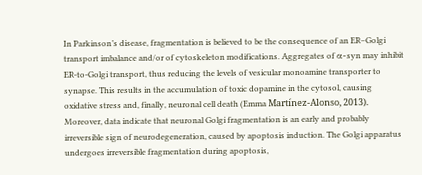In Parkinson’s disease, fragmentation is believed to be the consequence of an ER–Golgi transport imbalance and/or of cytoskeleton modifications. Aggregates of α-syn may inhibit ER-to-Golgi transport, thus reducing the levels of vesicular monoamine transporter to synapse. This results in the accumulation of toxic dopamine in the cytosol, causing oxidative stress and, finally, neuronal cell death (Emma Martínez-Alonso, 2013). Moreover, data indicate that neuronal Golgi fragmentation is an early and probably irreversible sign of neurodegeneration, caused by apoptosis induction. The Golgi apparatus undergoes irreversible fragmentation during apoptosis,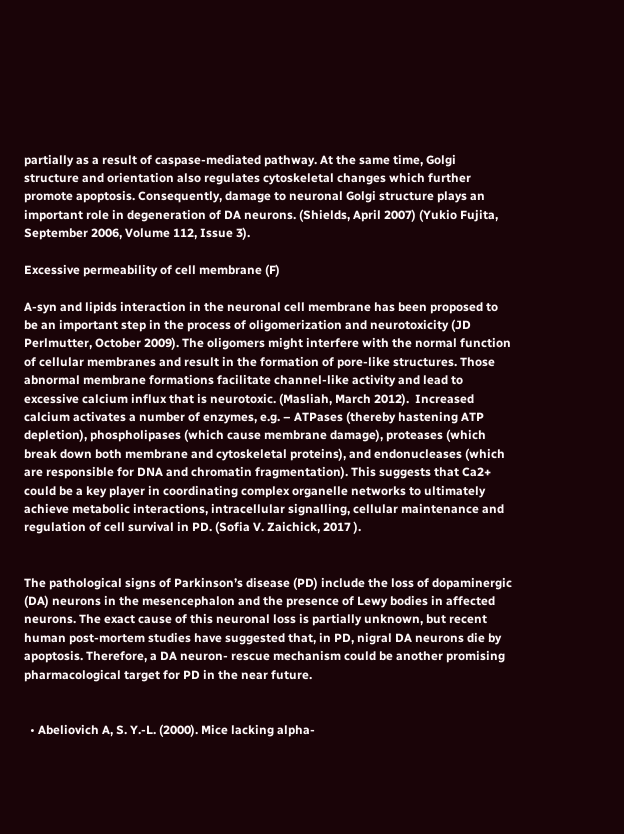partially as a result of caspase-mediated pathway. At the same time, Golgi structure and orientation also regulates cytoskeletal changes which further promote apoptosis. Consequently, damage to neuronal Golgi structure plays an important role in degeneration of DA neurons. (Shields, April 2007) (Yukio Fujita, September 2006, Volume 112, Issue 3).

Excessive permeability of cell membrane (F)

A-syn and lipids interaction in the neuronal cell membrane has been proposed to be an important step in the process of oligomerization and neurotoxicity (JD Perlmutter, October 2009). The oligomers might interfere with the normal function of cellular membranes and result in the formation of pore-like structures. Those abnormal membrane formations facilitate channel-like activity and lead to excessive calcium influx that is neurotoxic. (Masliah, March 2012).  Increased calcium activates a number of enzymes, e.g. – ATPases (thereby hastening ATP depletion), phospholipases (which cause membrane damage), proteases (which break down both membrane and cytoskeletal proteins), and endonucleases (which are responsible for DNA and chromatin fragmentation). This suggests that Ca2+ could be a key player in coordinating complex organelle networks to ultimately achieve metabolic interactions, intracellular signalling, cellular maintenance and regulation of cell survival in PD. (Sofia V. Zaichick, 2017 ).


The pathological signs of Parkinson’s disease (PD) include the loss of dopaminergic (DA) neurons in the mesencephalon and the presence of Lewy bodies in affected neurons. The exact cause of this neuronal loss is partially unknown, but recent human post-mortem studies have suggested that, in PD, nigral DA neurons die by apoptosis. Therefore, a DA neuron- rescue mechanism could be another promising pharmacological target for PD in the near future.


  • Abeliovich A, S. Y.-L. (2000). Mice lacking alpha-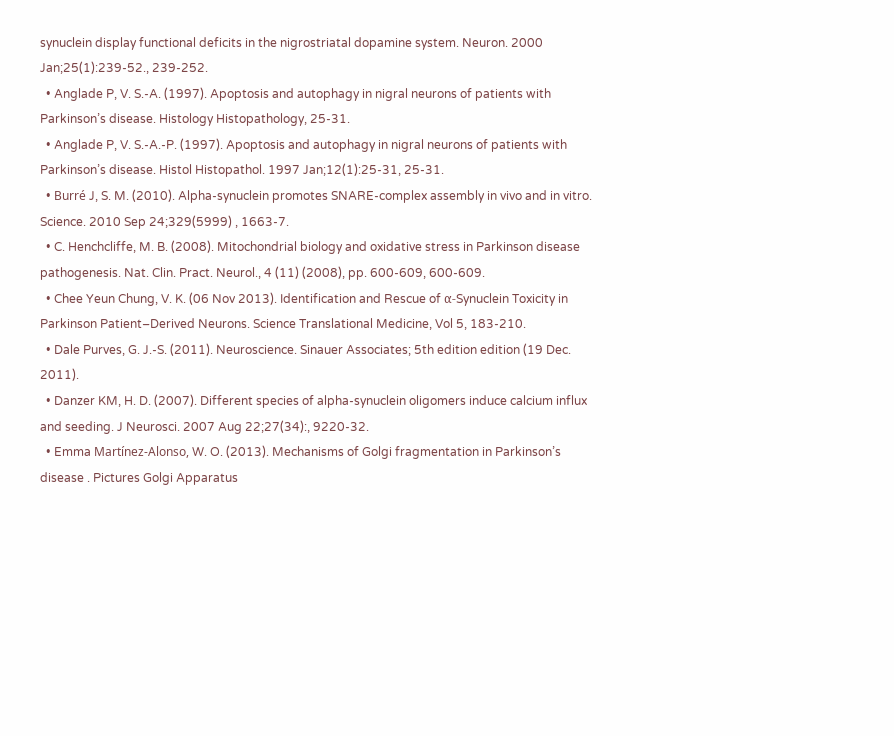synuclein display functional deficits in the nigrostriatal dopamine system. Neuron. 2000 Jan;25(1):239-52., 239-252.
  • Anglade P, V. S.-A. (1997). Apoptosis and autophagy in nigral neurons of patients with Parkinson’s disease. Histology Histopathology, 25-31.
  • Anglade P, V. S.-A.-P. (1997). Apoptosis and autophagy in nigral neurons of patients with Parkinson’s disease. Histol Histopathol. 1997 Jan;12(1):25-31, 25-31.
  • Burré J, S. M. (2010). Alpha-synuclein promotes SNARE-complex assembly in vivo and in vitro. Science. 2010 Sep 24;329(5999) , 1663-7.
  • C. Henchcliffe, M. B. (2008). Mitochondrial biology and oxidative stress in Parkinson disease pathogenesis. Nat. Clin. Pract. Neurol., 4 (11) (2008), pp. 600-609, 600-609.
  • Chee Yeun Chung, V. K. (06 Nov 2013). Identification and Rescue of α-Synuclein Toxicity in Parkinson Patient–Derived Neurons. Science Translational Medicine, Vol 5, 183-210.
  • Dale Purves, G. J.-S. (2011). Neuroscience. Sinauer Associates; 5th edition edition (19 Dec. 2011).
  • Danzer KM, H. D. (2007). Different species of alpha-synuclein oligomers induce calcium influx and seeding. J Neurosci. 2007 Aug 22;27(34):, 9220-32.
  • Emma Martínez-Alonso, W. O. (2013). Mechanisms of Golgi fragmentation in Parkinson’s disease . Pictures Golgi Apparatus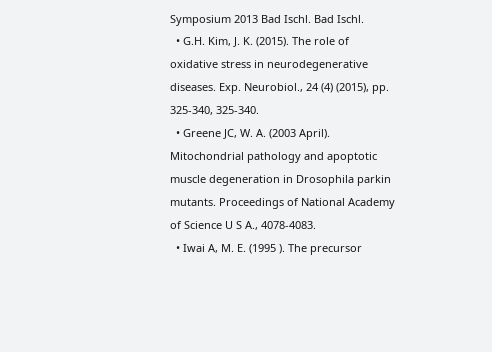Symposium 2013 Bad Ischl. Bad Ischl.
  • G.H. Kim, J. K. (2015). The role of oxidative stress in neurodegenerative diseases. Exp. Neurobiol., 24 (4) (2015), pp. 325-340, 325-340.
  • Greene JC, W. A. (2003 April). Mitochondrial pathology and apoptotic muscle degeneration in Drosophila parkin mutants. Proceedings of National Academy of Science U S A., 4078-4083.
  • Iwai A, M. E. (1995 ). The precursor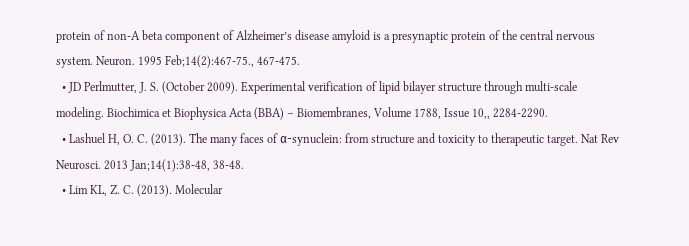protein of non-A beta component of Alzheimer’s disease amyloid is a presynaptic protein of the central nervous system. Neuron. 1995 Feb;14(2):467-75., 467-475.
  • JD Perlmutter, J. S. (October 2009). Experimental verification of lipid bilayer structure through multi-scale modeling. Biochimica et Biophysica Acta (BBA) – Biomembranes, Volume 1788, Issue 10,, 2284-2290.
  • Lashuel H, O. C. (2013). The many faces of α-synuclein: from structure and toxicity to therapeutic target. Nat Rev Neurosci. 2013 Jan;14(1):38-48, 38-48.
  • Lim KL, Z. C. (2013). Molecular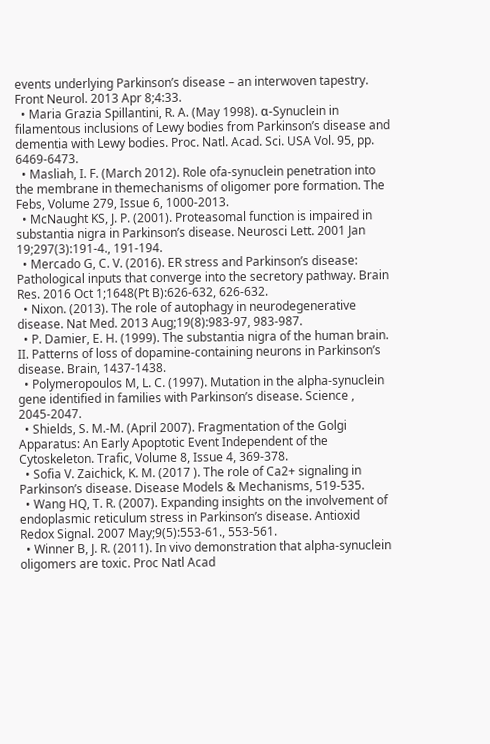events underlying Parkinson’s disease – an interwoven tapestry. Front Neurol. 2013 Apr 8;4:33.
  • Maria Grazia Spillantini, R. A. (May 1998). α-Synuclein in filamentous inclusions of Lewy bodies from Parkinson’s disease and dementia with Lewy bodies. Proc. Natl. Acad. Sci. USA Vol. 95, pp. 6469-6473.
  • Masliah, I. F. (March 2012). Role ofa-synuclein penetration into the membrane in themechanisms of oligomer pore formation. The Febs, Volume 279, Issue 6, 1000-2013.
  • McNaught KS, J. P. (2001). Proteasomal function is impaired in substantia nigra in Parkinson’s disease. Neurosci Lett. 2001 Jan 19;297(3):191-4., 191-194.
  • Mercado G, C. V. (2016). ER stress and Parkinson’s disease: Pathological inputs that converge into the secretory pathway. Brain Res. 2016 Oct 1;1648(Pt B):626-632, 626-632.
  • Nixon. (2013). The role of autophagy in neurodegenerative disease. Nat Med. 2013 Aug;19(8):983-97, 983-987.
  • P. Damier, E. H. (1999). The substantia nigra of the human brain. II. Patterns of loss of dopamine-containing neurons in Parkinson’s disease. Brain, 1437-1438.
  • Polymeropoulos M, L. C. (1997). Mutation in the alpha-synuclein gene identified in families with Parkinson’s disease. Science , 2045-2047.
  • Shields, S. M.‐M. (April 2007). Fragmentation of the Golgi Apparatus: An Early Apoptotic Event Independent of the Cytoskeleton. Trafic, Volume 8, Issue 4, 369-378.
  • Sofia V. Zaichick, K. M. (2017 ). The role of Ca2+ signaling in Parkinson’s disease. Disease Models & Mechanisms, 519-535.
  • Wang HQ, T. R. (2007). Expanding insights on the involvement of endoplasmic reticulum stress in Parkinson’s disease. Antioxid Redox Signal. 2007 May;9(5):553-61., 553-561.
  • Winner B, J. R. (2011). In vivo demonstration that alpha-synuclein oligomers are toxic. Proc Natl Acad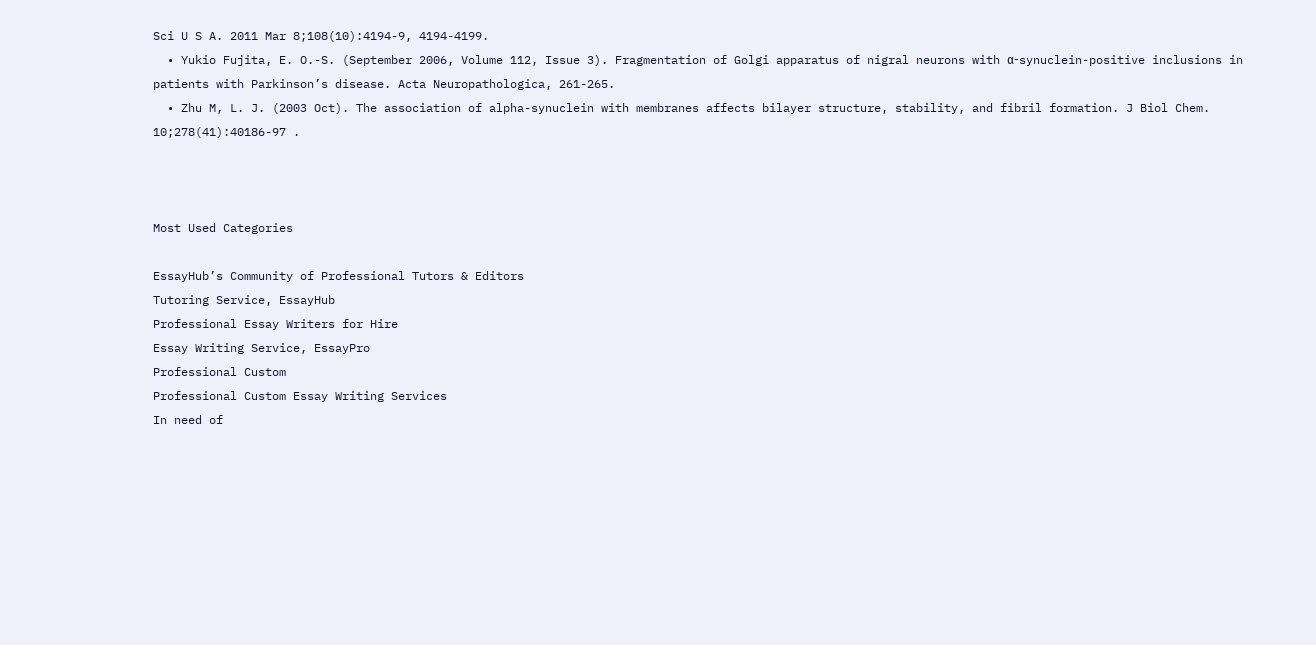Sci U S A. 2011 Mar 8;108(10):4194-9, 4194-4199.
  • Yukio Fujita, E. O.-S. (September 2006, Volume 112, Issue 3). Fragmentation of Golgi apparatus of nigral neurons with α-synuclein-positive inclusions in patients with Parkinson’s disease. Acta Neuropathologica, 261-265.
  • Zhu M, L. J. (2003 Oct). The association of alpha-synuclein with membranes affects bilayer structure, stability, and fibril formation. J Biol Chem. 10;278(41):40186-97 .



Most Used Categories

EssayHub’s Community of Professional Tutors & Editors
Tutoring Service, EssayHub
Professional Essay Writers for Hire
Essay Writing Service, EssayPro
Professional Custom
Professional Custom Essay Writing Services
In need of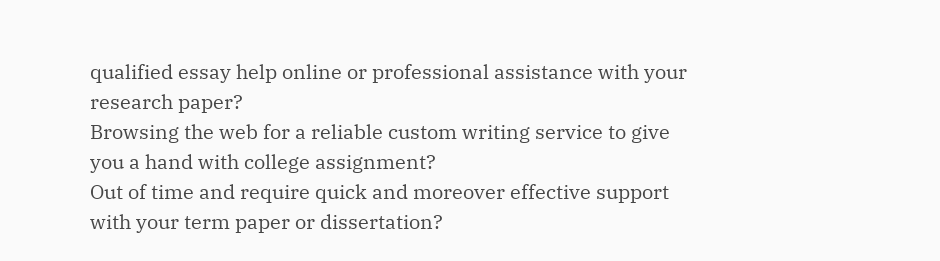qualified essay help online or professional assistance with your research paper?
Browsing the web for a reliable custom writing service to give you a hand with college assignment?
Out of time and require quick and moreover effective support with your term paper or dissertation?